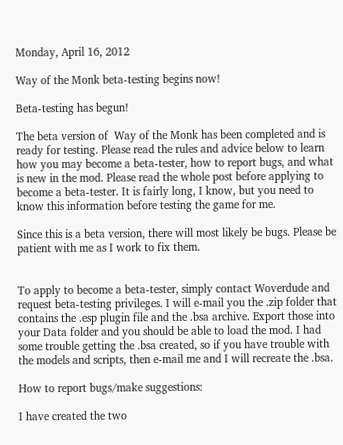Monday, April 16, 2012

Way of the Monk beta-testing begins now!

Beta-testing has begun!

The beta version of  Way of the Monk has been completed and is ready for testing. Please read the rules and advice below to learn how you may become a beta-tester, how to report bugs, and what is new in the mod. Please read the whole post before applying to become a beta-tester. It is fairly long, I know, but you need to know this information before testing the game for me.

Since this is a beta version, there will most likely be bugs. Please be patient with me as I work to fix them.


To apply to become a beta-tester, simply contact Woverdude and request beta-testing privileges. I will e-mail you the .zip folder that contains the .esp plugin file and the .bsa archive. Export those into your Data folder and you should be able to load the mod. I had some trouble getting the .bsa created, so if you have trouble with the models and scripts, then e-mail me and I will recreate the .bsa.

How to report bugs/make suggestions:

I have created the two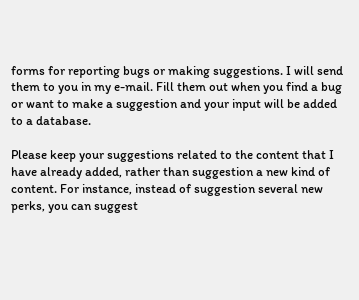forms for reporting bugs or making suggestions. I will send them to you in my e-mail. Fill them out when you find a bug or want to make a suggestion and your input will be added to a database.

Please keep your suggestions related to the content that I have already added, rather than suggestion a new kind of content. For instance, instead of suggestion several new perks, you can suggest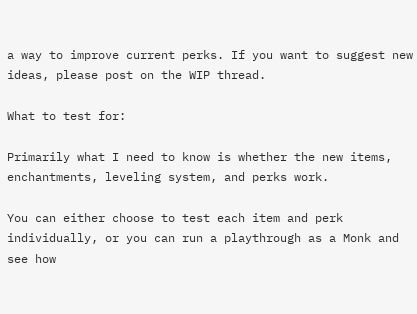a way to improve current perks. If you want to suggest new ideas, please post on the WIP thread.

What to test for:

Primarily what I need to know is whether the new items, enchantments, leveling system, and perks work.

You can either choose to test each item and perk individually, or you can run a playthrough as a Monk and see how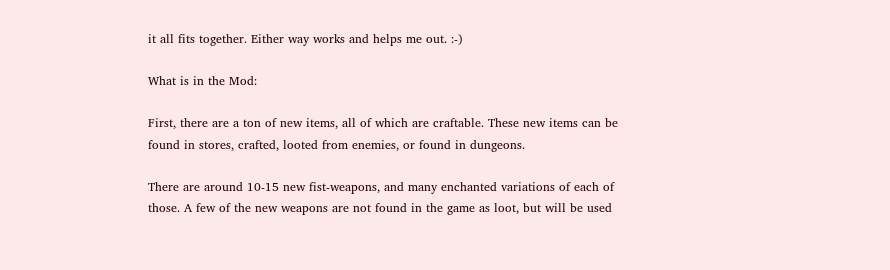it all fits together. Either way works and helps me out. :-)

What is in the Mod:

First, there are a ton of new items, all of which are craftable. These new items can be found in stores, crafted, looted from enemies, or found in dungeons.

There are around 10-15 new fist-weapons, and many enchanted variations of each of those. A few of the new weapons are not found in the game as loot, but will be used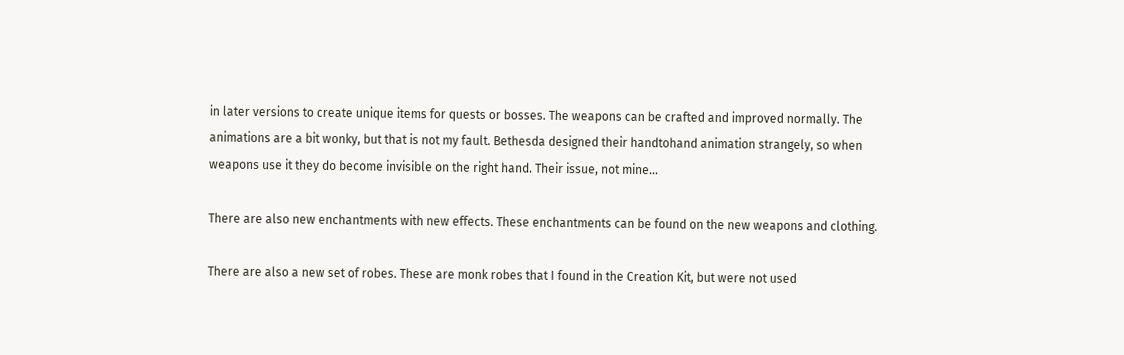in later versions to create unique items for quests or bosses. The weapons can be crafted and improved normally. The animations are a bit wonky, but that is not my fault. Bethesda designed their handtohand animation strangely, so when weapons use it they do become invisible on the right hand. Their issue, not mine...

There are also new enchantments with new effects. These enchantments can be found on the new weapons and clothing.

There are also a new set of robes. These are monk robes that I found in the Creation Kit, but were not used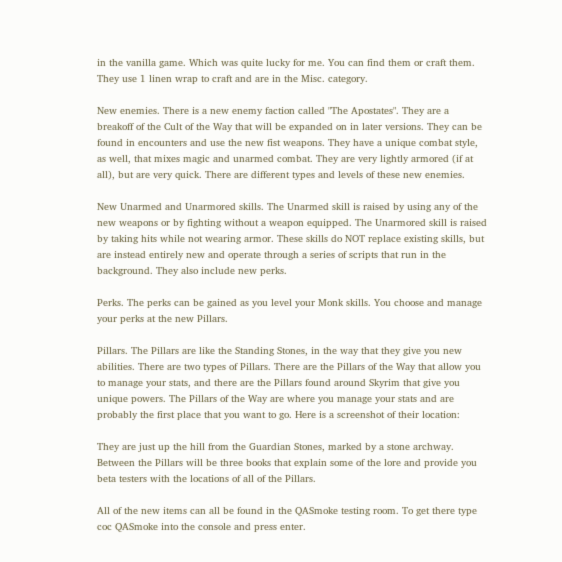in the vanilla game. Which was quite lucky for me. You can find them or craft them. They use 1 linen wrap to craft and are in the Misc. category.

New enemies. There is a new enemy faction called "The Apostates". They are a breakoff of the Cult of the Way that will be expanded on in later versions. They can be found in encounters and use the new fist weapons. They have a unique combat style, as well, that mixes magic and unarmed combat. They are very lightly armored (if at all), but are very quick. There are different types and levels of these new enemies.

New Unarmed and Unarmored skills. The Unarmed skill is raised by using any of the new weapons or by fighting without a weapon equipped. The Unarmored skill is raised by taking hits while not wearing armor. These skills do NOT replace existing skills, but are instead entirely new and operate through a series of scripts that run in the background. They also include new perks.

Perks. The perks can be gained as you level your Monk skills. You choose and manage your perks at the new Pillars.

Pillars. The Pillars are like the Standing Stones, in the way that they give you new abilities. There are two types of Pillars. There are the Pillars of the Way that allow you to manage your stats, and there are the Pillars found around Skyrim that give you unique powers. The Pillars of the Way are where you manage your stats and are probably the first place that you want to go. Here is a screenshot of their location:

They are just up the hill from the Guardian Stones, marked by a stone archway. Between the Pillars will be three books that explain some of the lore and provide you beta testers with the locations of all of the Pillars.

All of the new items can all be found in the QASmoke testing room. To get there type coc QASmoke into the console and press enter.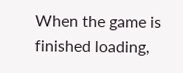When the game is finished loading,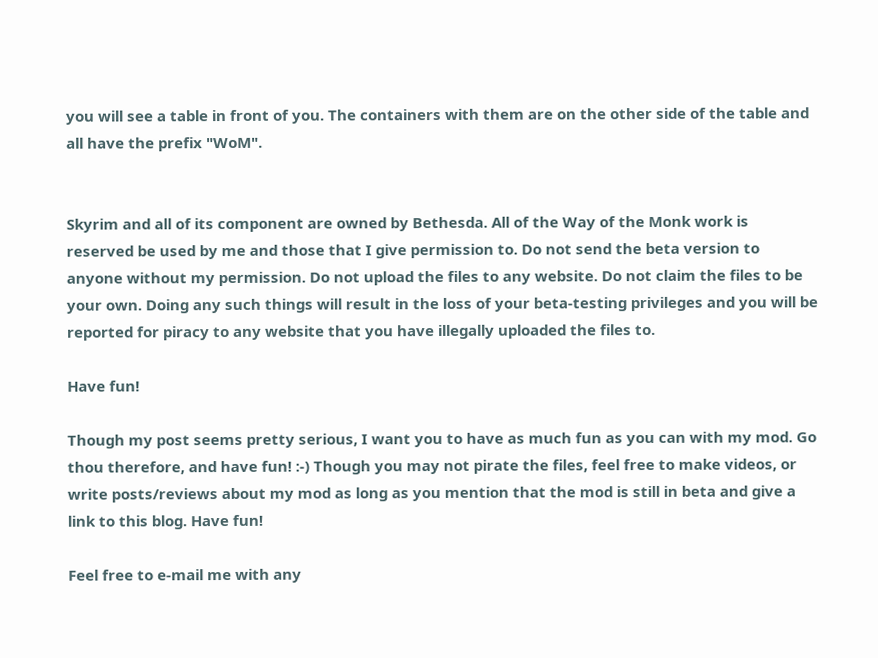you will see a table in front of you. The containers with them are on the other side of the table and all have the prefix "WoM".


Skyrim and all of its component are owned by Bethesda. All of the Way of the Monk work is reserved be used by me and those that I give permission to. Do not send the beta version to anyone without my permission. Do not upload the files to any website. Do not claim the files to be your own. Doing any such things will result in the loss of your beta-testing privileges and you will be reported for piracy to any website that you have illegally uploaded the files to.

Have fun!

Though my post seems pretty serious, I want you to have as much fun as you can with my mod. Go thou therefore, and have fun! :-) Though you may not pirate the files, feel free to make videos, or write posts/reviews about my mod as long as you mention that the mod is still in beta and give a link to this blog. Have fun!

Feel free to e-mail me with any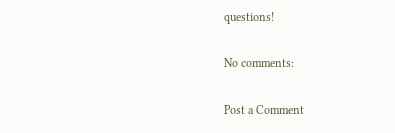questions!

No comments:

Post a Comment